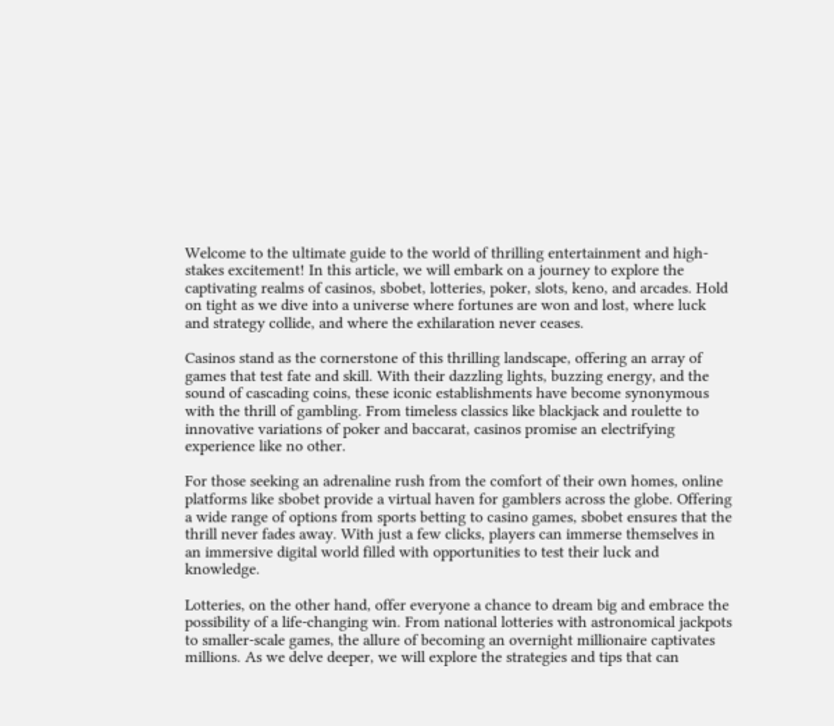Welcome to the ultimate guide to the world of thrilling entertainment and high-stakes excitement! In this article, we will embark on a journey to explore the captivating realms of casinos, sbobet, lotteries, poker, slots, keno, and arcades. Hold on tight as we dive into a universe where fortunes are won and lost, where luck and strategy collide, and where the exhilaration never ceases.

Casinos stand as the cornerstone of this thrilling landscape, offering an array of games that test fate and skill. With their dazzling lights, buzzing energy, and the sound of cascading coins, these iconic establishments have become synonymous with the thrill of gambling. From timeless classics like blackjack and roulette to innovative variations of poker and baccarat, casinos promise an electrifying experience like no other.

For those seeking an adrenaline rush from the comfort of their own homes, online platforms like sbobet provide a virtual haven for gamblers across the globe. Offering a wide range of options from sports betting to casino games, sbobet ensures that the thrill never fades away. With just a few clicks, players can immerse themselves in an immersive digital world filled with opportunities to test their luck and knowledge.

Lotteries, on the other hand, offer everyone a chance to dream big and embrace the possibility of a life-changing win. From national lotteries with astronomical jackpots to smaller-scale games, the allure of becoming an overnight millionaire captivates millions. As we delve deeper, we will explore the strategies and tips that can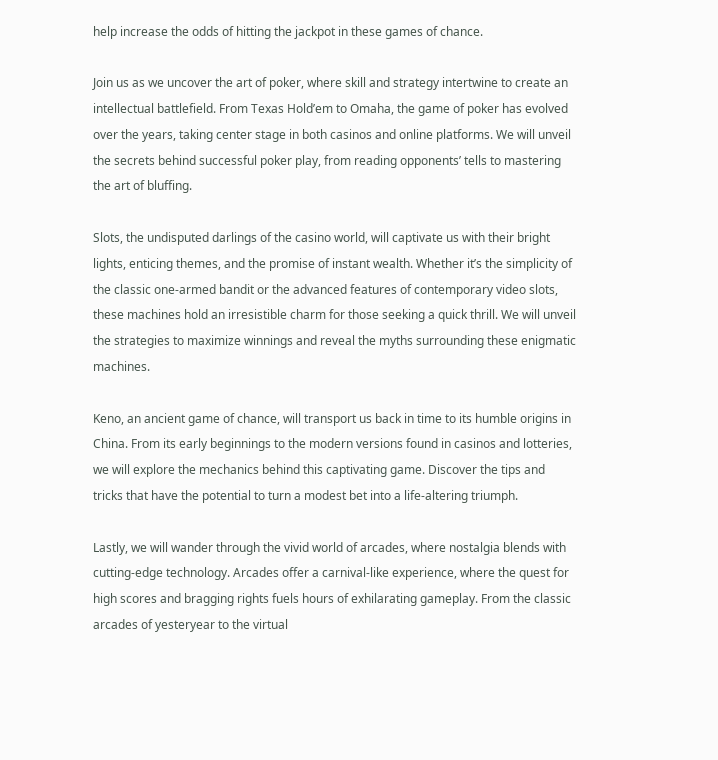help increase the odds of hitting the jackpot in these games of chance.

Join us as we uncover the art of poker, where skill and strategy intertwine to create an intellectual battlefield. From Texas Hold’em to Omaha, the game of poker has evolved over the years, taking center stage in both casinos and online platforms. We will unveil the secrets behind successful poker play, from reading opponents’ tells to mastering the art of bluffing.

Slots, the undisputed darlings of the casino world, will captivate us with their bright lights, enticing themes, and the promise of instant wealth. Whether it’s the simplicity of the classic one-armed bandit or the advanced features of contemporary video slots, these machines hold an irresistible charm for those seeking a quick thrill. We will unveil the strategies to maximize winnings and reveal the myths surrounding these enigmatic machines.

Keno, an ancient game of chance, will transport us back in time to its humble origins in China. From its early beginnings to the modern versions found in casinos and lotteries, we will explore the mechanics behind this captivating game. Discover the tips and tricks that have the potential to turn a modest bet into a life-altering triumph.

Lastly, we will wander through the vivid world of arcades, where nostalgia blends with cutting-edge technology. Arcades offer a carnival-like experience, where the quest for high scores and bragging rights fuels hours of exhilarating gameplay. From the classic arcades of yesteryear to the virtual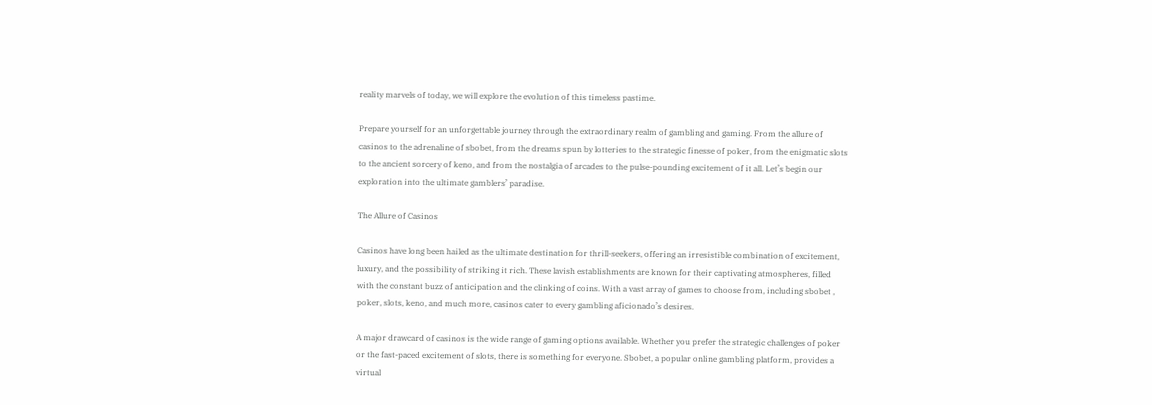reality marvels of today, we will explore the evolution of this timeless pastime.

Prepare yourself for an unforgettable journey through the extraordinary realm of gambling and gaming. From the allure of casinos to the adrenaline of sbobet, from the dreams spun by lotteries to the strategic finesse of poker, from the enigmatic slots to the ancient sorcery of keno, and from the nostalgia of arcades to the pulse-pounding excitement of it all. Let’s begin our exploration into the ultimate gamblers’ paradise.

The Allure of Casinos

Casinos have long been hailed as the ultimate destination for thrill-seekers, offering an irresistible combination of excitement, luxury, and the possibility of striking it rich. These lavish establishments are known for their captivating atmospheres, filled with the constant buzz of anticipation and the clinking of coins. With a vast array of games to choose from, including sbobet , poker, slots, keno, and much more, casinos cater to every gambling aficionado’s desires.

A major drawcard of casinos is the wide range of gaming options available. Whether you prefer the strategic challenges of poker or the fast-paced excitement of slots, there is something for everyone. Sbobet, a popular online gambling platform, provides a virtual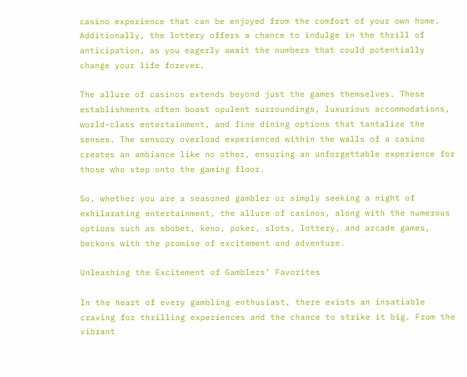casino experience that can be enjoyed from the comfort of your own home. Additionally, the lottery offers a chance to indulge in the thrill of anticipation, as you eagerly await the numbers that could potentially change your life forever.

The allure of casinos extends beyond just the games themselves. These establishments often boast opulent surroundings, luxurious accommodations, world-class entertainment, and fine dining options that tantalize the senses. The sensory overload experienced within the walls of a casino creates an ambiance like no other, ensuring an unforgettable experience for those who step onto the gaming floor.

So, whether you are a seasoned gambler or simply seeking a night of exhilarating entertainment, the allure of casinos, along with the numerous options such as sbobet, keno, poker, slots, lottery, and arcade games, beckons with the promise of excitement and adventure.

Unleashing the Excitement of Gamblers’ Favorites

In the heart of every gambling enthusiast, there exists an insatiable craving for thrilling experiences and the chance to strike it big. From the vibrant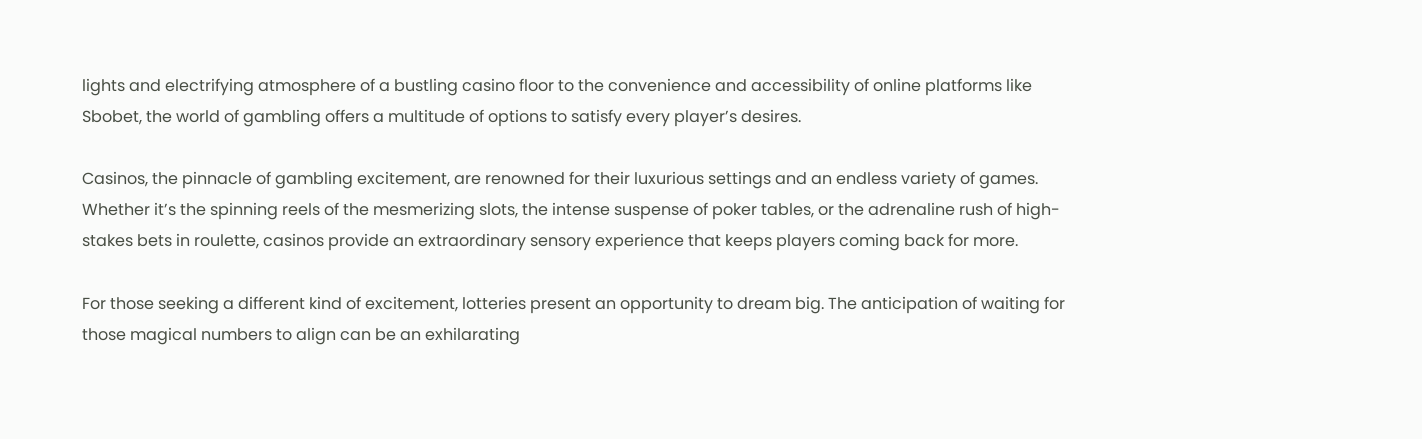lights and electrifying atmosphere of a bustling casino floor to the convenience and accessibility of online platforms like Sbobet, the world of gambling offers a multitude of options to satisfy every player’s desires.

Casinos, the pinnacle of gambling excitement, are renowned for their luxurious settings and an endless variety of games. Whether it’s the spinning reels of the mesmerizing slots, the intense suspense of poker tables, or the adrenaline rush of high-stakes bets in roulette, casinos provide an extraordinary sensory experience that keeps players coming back for more.

For those seeking a different kind of excitement, lotteries present an opportunity to dream big. The anticipation of waiting for those magical numbers to align can be an exhilarating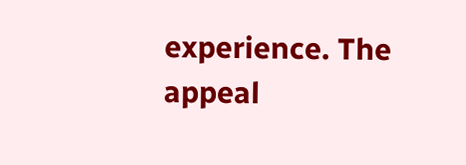experience. The appeal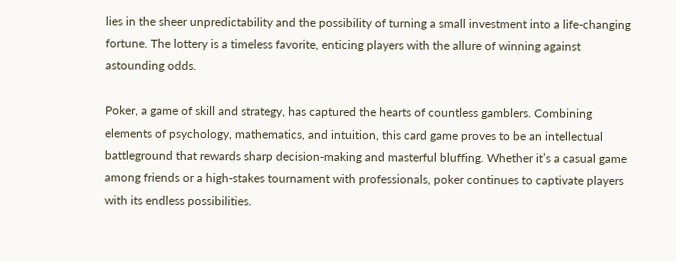lies in the sheer unpredictability and the possibility of turning a small investment into a life-changing fortune. The lottery is a timeless favorite, enticing players with the allure of winning against astounding odds.

Poker, a game of skill and strategy, has captured the hearts of countless gamblers. Combining elements of psychology, mathematics, and intuition, this card game proves to be an intellectual battleground that rewards sharp decision-making and masterful bluffing. Whether it’s a casual game among friends or a high-stakes tournament with professionals, poker continues to captivate players with its endless possibilities.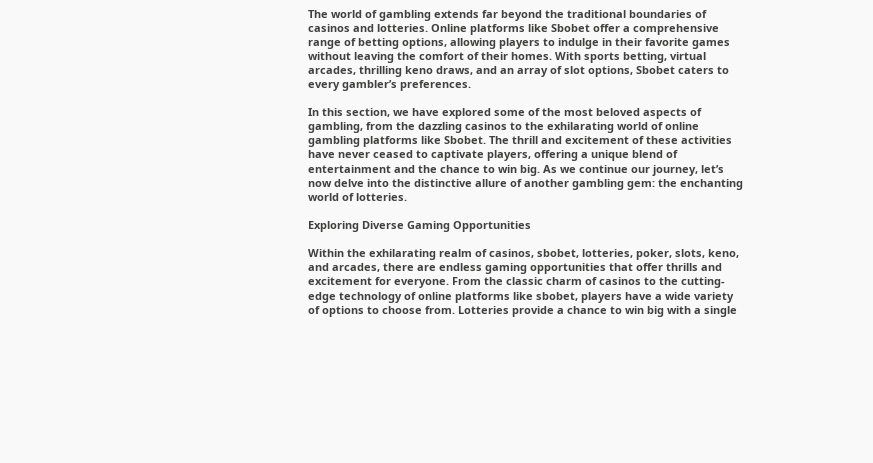The world of gambling extends far beyond the traditional boundaries of casinos and lotteries. Online platforms like Sbobet offer a comprehensive range of betting options, allowing players to indulge in their favorite games without leaving the comfort of their homes. With sports betting, virtual arcades, thrilling keno draws, and an array of slot options, Sbobet caters to every gambler’s preferences.

In this section, we have explored some of the most beloved aspects of gambling, from the dazzling casinos to the exhilarating world of online gambling platforms like Sbobet. The thrill and excitement of these activities have never ceased to captivate players, offering a unique blend of entertainment and the chance to win big. As we continue our journey, let’s now delve into the distinctive allure of another gambling gem: the enchanting world of lotteries.

Exploring Diverse Gaming Opportunities

Within the exhilarating realm of casinos, sbobet, lotteries, poker, slots, keno, and arcades, there are endless gaming opportunities that offer thrills and excitement for everyone. From the classic charm of casinos to the cutting-edge technology of online platforms like sbobet, players have a wide variety of options to choose from. Lotteries provide a chance to win big with a single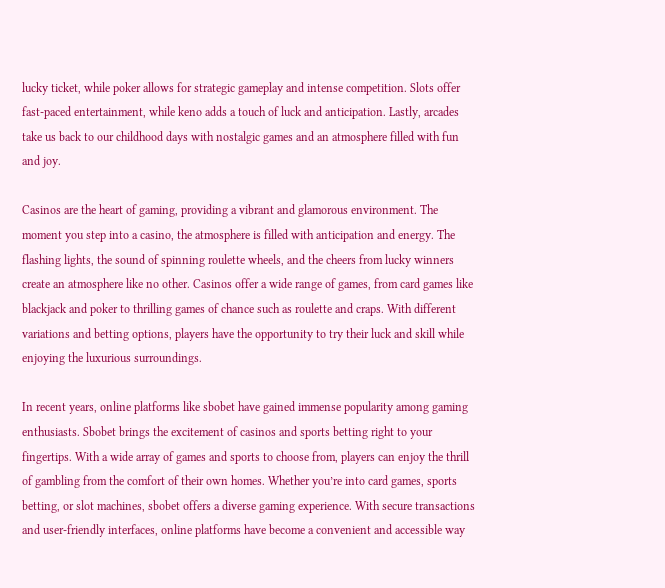lucky ticket, while poker allows for strategic gameplay and intense competition. Slots offer fast-paced entertainment, while keno adds a touch of luck and anticipation. Lastly, arcades take us back to our childhood days with nostalgic games and an atmosphere filled with fun and joy.

Casinos are the heart of gaming, providing a vibrant and glamorous environment. The moment you step into a casino, the atmosphere is filled with anticipation and energy. The flashing lights, the sound of spinning roulette wheels, and the cheers from lucky winners create an atmosphere like no other. Casinos offer a wide range of games, from card games like blackjack and poker to thrilling games of chance such as roulette and craps. With different variations and betting options, players have the opportunity to try their luck and skill while enjoying the luxurious surroundings.

In recent years, online platforms like sbobet have gained immense popularity among gaming enthusiasts. Sbobet brings the excitement of casinos and sports betting right to your fingertips. With a wide array of games and sports to choose from, players can enjoy the thrill of gambling from the comfort of their own homes. Whether you’re into card games, sports betting, or slot machines, sbobet offers a diverse gaming experience. With secure transactions and user-friendly interfaces, online platforms have become a convenient and accessible way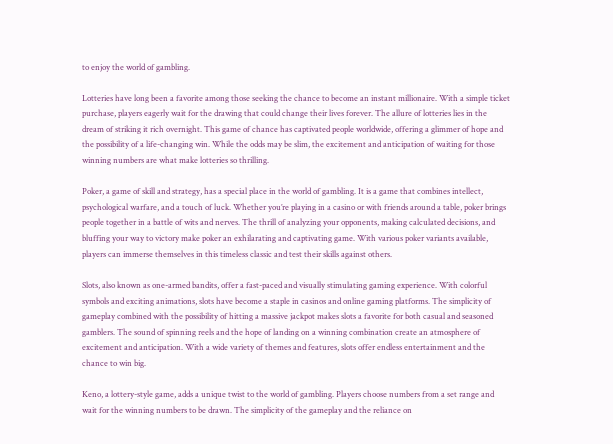to enjoy the world of gambling.

Lotteries have long been a favorite among those seeking the chance to become an instant millionaire. With a simple ticket purchase, players eagerly wait for the drawing that could change their lives forever. The allure of lotteries lies in the dream of striking it rich overnight. This game of chance has captivated people worldwide, offering a glimmer of hope and the possibility of a life-changing win. While the odds may be slim, the excitement and anticipation of waiting for those winning numbers are what make lotteries so thrilling.

Poker, a game of skill and strategy, has a special place in the world of gambling. It is a game that combines intellect, psychological warfare, and a touch of luck. Whether you’re playing in a casino or with friends around a table, poker brings people together in a battle of wits and nerves. The thrill of analyzing your opponents, making calculated decisions, and bluffing your way to victory make poker an exhilarating and captivating game. With various poker variants available, players can immerse themselves in this timeless classic and test their skills against others.

Slots, also known as one-armed bandits, offer a fast-paced and visually stimulating gaming experience. With colorful symbols and exciting animations, slots have become a staple in casinos and online gaming platforms. The simplicity of gameplay combined with the possibility of hitting a massive jackpot makes slots a favorite for both casual and seasoned gamblers. The sound of spinning reels and the hope of landing on a winning combination create an atmosphere of excitement and anticipation. With a wide variety of themes and features, slots offer endless entertainment and the chance to win big.

Keno, a lottery-style game, adds a unique twist to the world of gambling. Players choose numbers from a set range and wait for the winning numbers to be drawn. The simplicity of the gameplay and the reliance on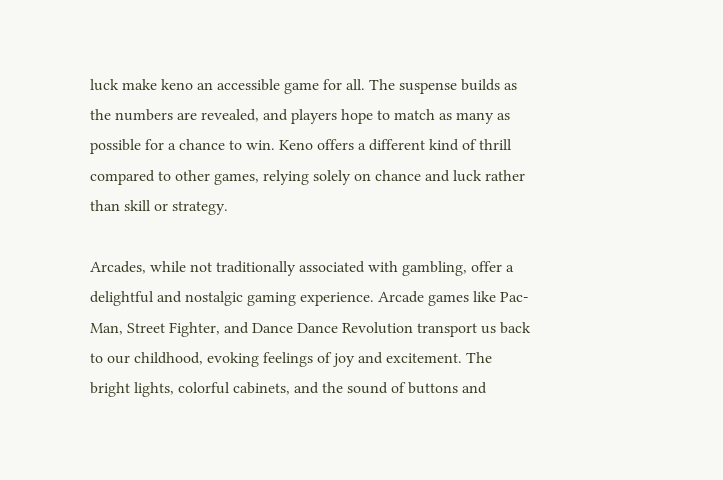luck make keno an accessible game for all. The suspense builds as the numbers are revealed, and players hope to match as many as possible for a chance to win. Keno offers a different kind of thrill compared to other games, relying solely on chance and luck rather than skill or strategy.

Arcades, while not traditionally associated with gambling, offer a delightful and nostalgic gaming experience. Arcade games like Pac-Man, Street Fighter, and Dance Dance Revolution transport us back to our childhood, evoking feelings of joy and excitement. The bright lights, colorful cabinets, and the sound of buttons and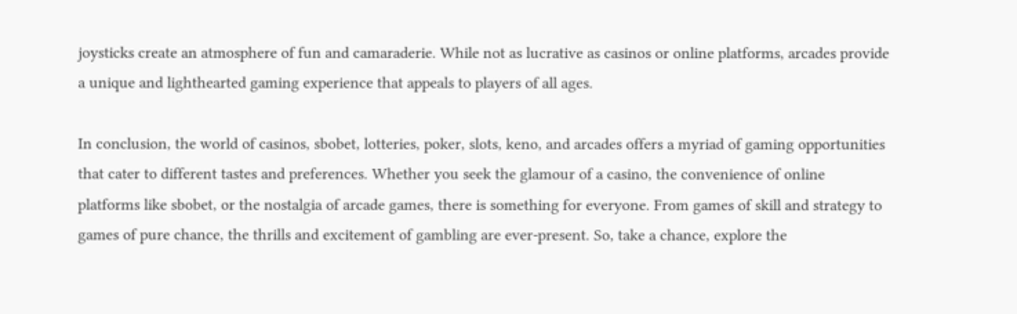joysticks create an atmosphere of fun and camaraderie. While not as lucrative as casinos or online platforms, arcades provide a unique and lighthearted gaming experience that appeals to players of all ages.

In conclusion, the world of casinos, sbobet, lotteries, poker, slots, keno, and arcades offers a myriad of gaming opportunities that cater to different tastes and preferences. Whether you seek the glamour of a casino, the convenience of online platforms like sbobet, or the nostalgia of arcade games, there is something for everyone. From games of skill and strategy to games of pure chance, the thrills and excitement of gambling are ever-present. So, take a chance, explore the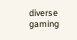diverse gaming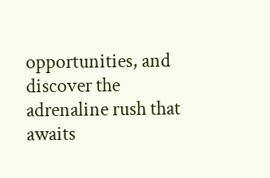opportunities, and discover the adrenaline rush that awaits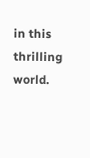in this thrilling world.